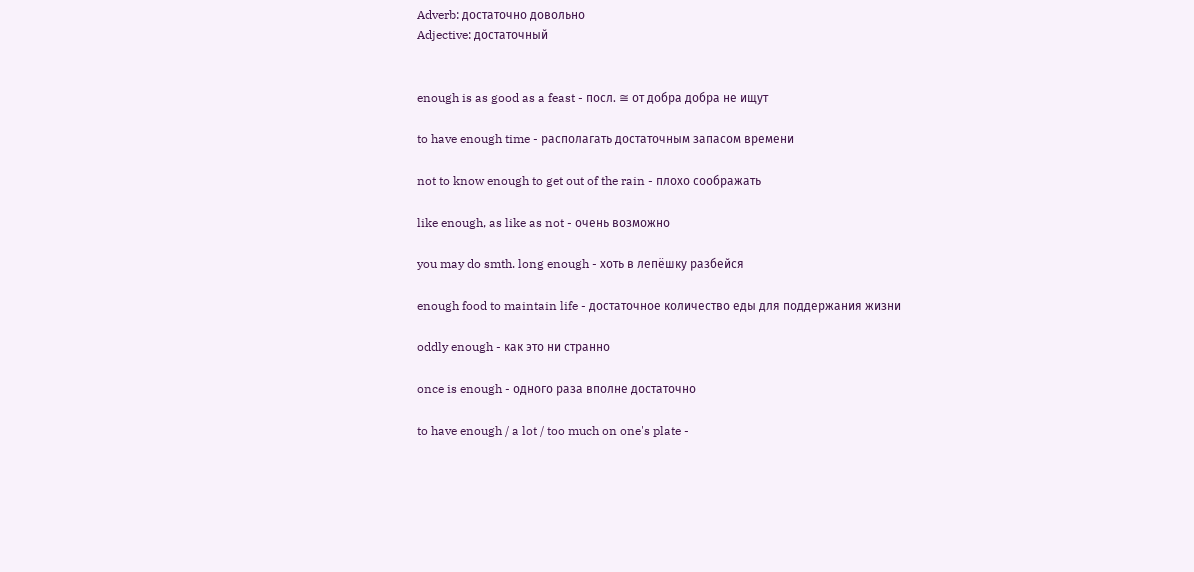Adverb: достаточно довольно
Adjective: достаточный


enough is as good as a feast - посл. ≅ от добра добра не ищут

to have enough time - располагать достаточным запасом времени

not to know enough to get out of the rain - плохо соображать

like enough, as like as not - очень возможно

you may do smth. long enough - хоть в лепёшку разбейся

enough food to maintain life - достаточное количество еды для поддержания жизни

oddly enough - как это ни странно

once is enough - одного раза вполне достаточно

to have enough / a lot / too much on one's plate -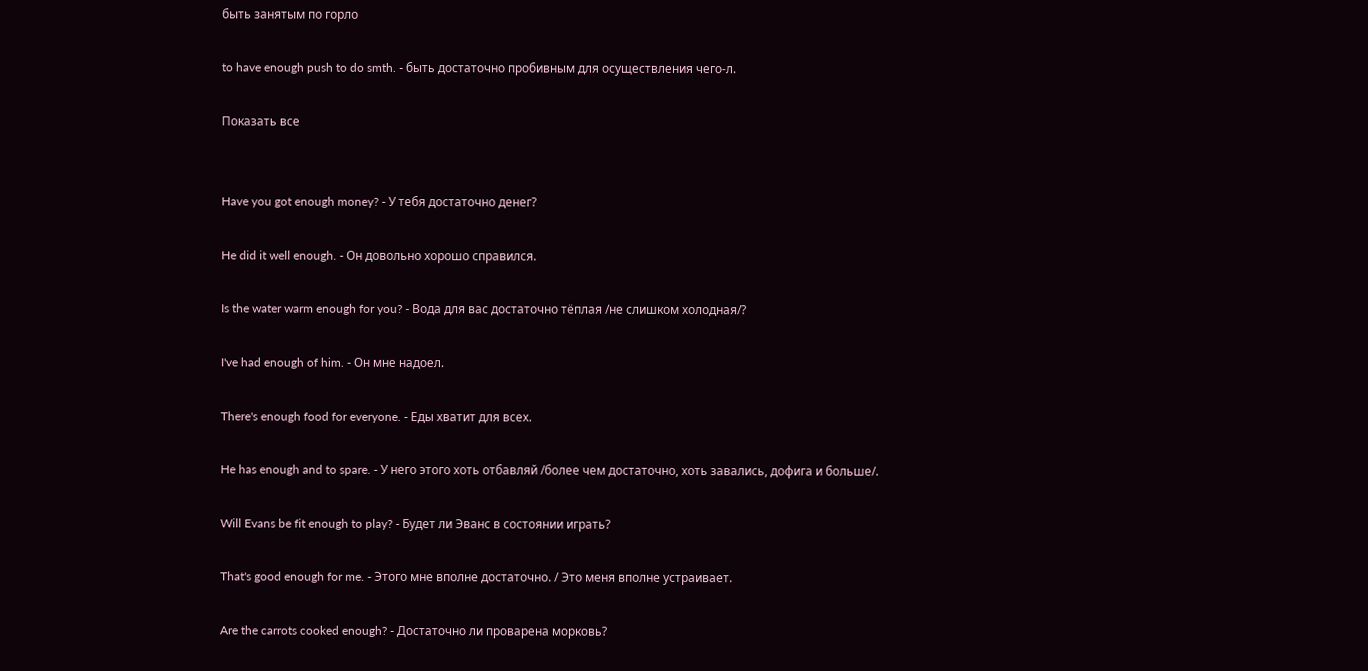быть занятым по горло

to have enough push to do smth. - быть достаточно пробивным для осуществления чего-л.

Показать все


Have you got enough money? - У тебя достаточно денег?

He did it well enough. - Он довольно хорошо справился.

Is the water warm enough for you? - Вода для вас достаточно тёплая /не слишком холодная/?

I've had enough of him. - Он мне надоел.

There's enough food for everyone. - Еды хватит для всех.

He has enough and to spare. - У него этого хоть отбавляй /более чем достаточно, хоть завались, дофига и больше/.

Will Evans be fit enough to play? - Будет ли Эванс в состоянии играть?

That's good enough for me. - Этого мне вполне достаточно. / Это меня вполне устраивает.

Are the carrots cooked enough? - Достаточно ли проварена морковь?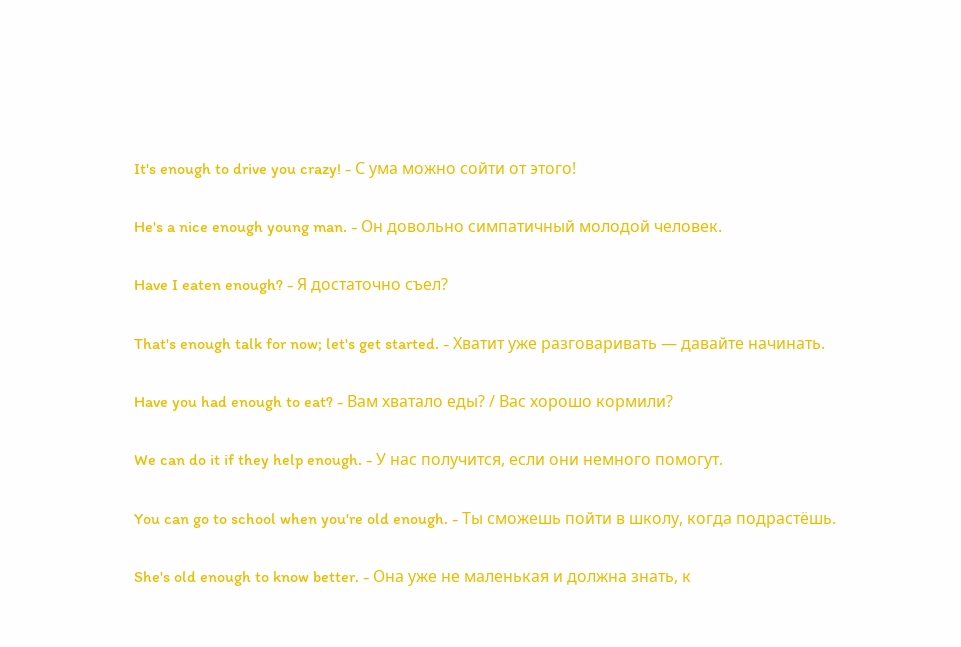It's enough to drive you crazy! - С ума можно сойти от этого!

He's a nice enough young man. - Он довольно симпатичный молодой человек.

Have I eaten enough? - Я достаточно съел?

That's enough talk for now; let's get started. - Хватит уже разговаривать — давайте начинать.

Have you had enough to eat? - Вам хватало еды? / Вас хорошо кормили?

We can do it if they help enough. - У нас получится, если они немного помогут.

You can go to school when you're old enough. - Ты сможешь пойти в школу, когда подрастёшь.

She's old enough to know better. - Она уже не маленькая и должна знать, к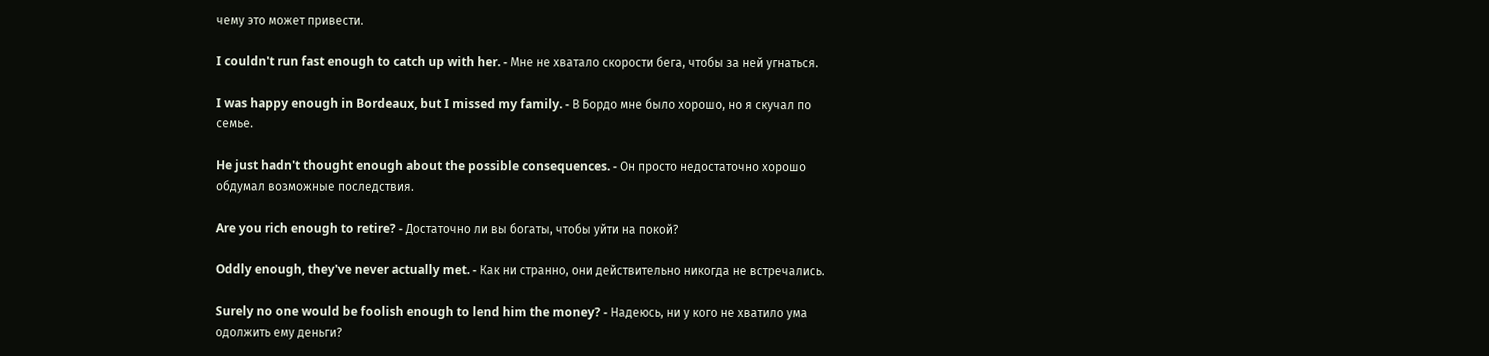чему это может привести.

I couldn't run fast enough to catch up with her. - Мне не хватало скорости бега, чтобы за ней угнаться.

I was happy enough in Bordeaux, but I missed my family. - В Бордо мне было хорошо, но я скучал по семье.

He just hadn't thought enough about the possible consequences. - Он просто недостаточно хорошо обдумал возможные последствия.

Are you rich enough to retire? - Достаточно ли вы богаты, чтобы уйти на покой?

Oddly enough, they've never actually met. - Как ни странно, они действительно никогда не встречались.

Surely no one would be foolish enough to lend him the money? - Надеюсь, ни у кого не хватило ума одолжить ему деньги?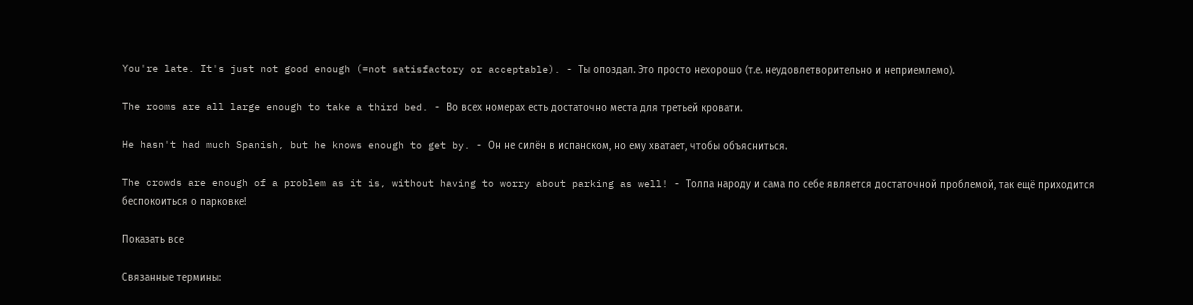You're late. It's just not good enough (=not satisfactory or acceptable). - Ты опоздал. Это просто нехорошо (т.е. неудовлетворительно и неприемлемо).

The rooms are all large enough to take a third bed. - Во всех номерах есть достаточно места для третьей кровати.

He hasn't had much Spanish, but he knows enough to get by. - Он не силён в испанском, но ему хватает, чтобы объясниться.

The crowds are enough of a problem as it is, without having to worry about parking as well! - Толпа народу и сама по себе является достаточной проблемой, так ещё приходится беспокоиться о парковке!

Показать все

Связанные термины: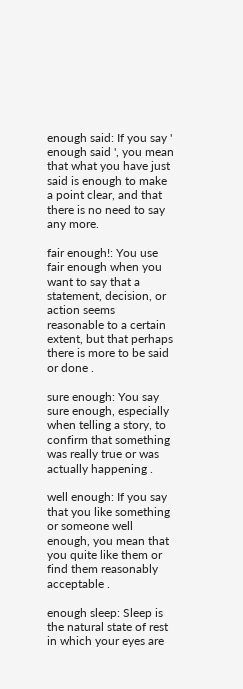enough said: If you say ' enough said ', you mean that what you have just said is enough to make a point clear, and that there is no need to say any more.

fair enough!: You use fair enough when you want to say that a statement, decision, or action seems reasonable to a certain extent, but that perhaps there is more to be said or done .

sure enough: You say sure enough, especially when telling a story, to confirm that something was really true or was actually happening .

well enough: If you say that you like something or someone well enough, you mean that you quite like them or find them reasonably acceptable .

enough sleep: Sleep is the natural state of rest in which your eyes are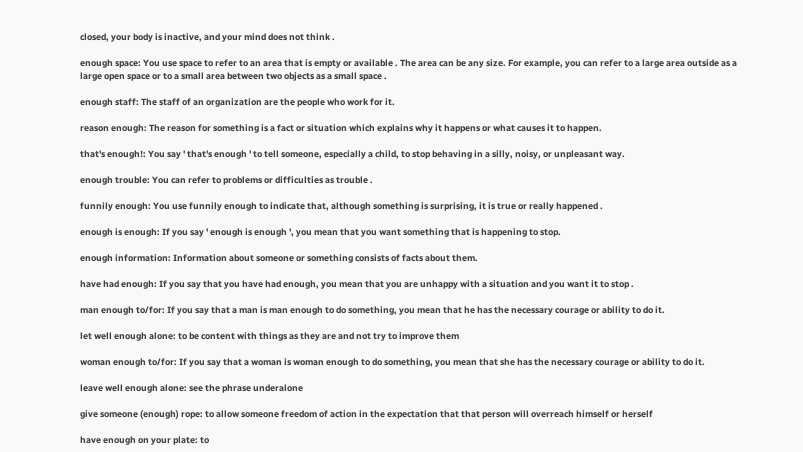closed, your body is inactive, and your mind does not think .

enough space: You use space to refer to an area that is empty or available . The area can be any size. For example, you can refer to a large area outside as a large open space or to a small area between two objects as a small space .

enough staff: The staff of an organization are the people who work for it.

reason enough: The reason for something is a fact or situation which explains why it happens or what causes it to happen.

that's enough!: You say ' that's enough ' to tell someone, especially a child, to stop behaving in a silly, noisy, or unpleasant way.

enough trouble: You can refer to problems or difficulties as trouble .

funnily enough: You use funnily enough to indicate that, although something is surprising, it is true or really happened .

enough is enough: If you say ' enough is enough ', you mean that you want something that is happening to stop.

enough information: Information about someone or something consists of facts about them.

have had enough: If you say that you have had enough, you mean that you are unhappy with a situation and you want it to stop .

man enough to/for: If you say that a man is man enough to do something, you mean that he has the necessary courage or ability to do it.

let well enough alone: to be content with things as they are and not try to improve them

woman enough to/for: If you say that a woman is woman enough to do something, you mean that she has the necessary courage or ability to do it.

leave well enough alone: see the phrase underalone

give someone (enough) rope: to allow someone freedom of action in the expectation that that person will overreach himself or herself

have enough on your plate: to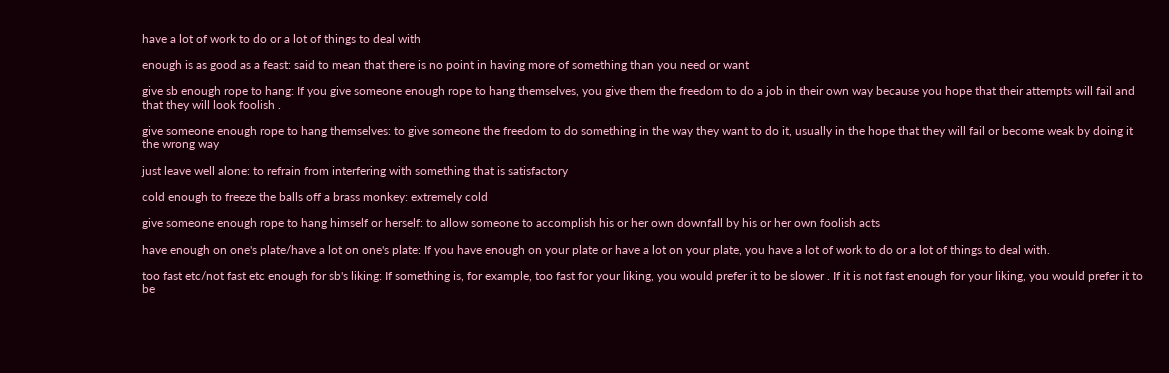have a lot of work to do or a lot of things to deal with

enough is as good as a feast: said to mean that there is no point in having more of something than you need or want

give sb enough rope to hang: If you give someone enough rope to hang themselves, you give them the freedom to do a job in their own way because you hope that their attempts will fail and that they will look foolish .

give someone enough rope to hang themselves: to give someone the freedom to do something in the way they want to do it, usually in the hope that they will fail or become weak by doing it the wrong way

just leave well alone: to refrain from interfering with something that is satisfactory

cold enough to freeze the balls off a brass monkey: extremely cold

give someone enough rope to hang himself or herself: to allow someone to accomplish his or her own downfall by his or her own foolish acts

have enough on one's plate/have a lot on one's plate: If you have enough on your plate or have a lot on your plate, you have a lot of work to do or a lot of things to deal with.

too fast etc/not fast etc enough for sb's liking: If something is, for example, too fast for your liking, you would prefer it to be slower . If it is not fast enough for your liking, you would prefer it to be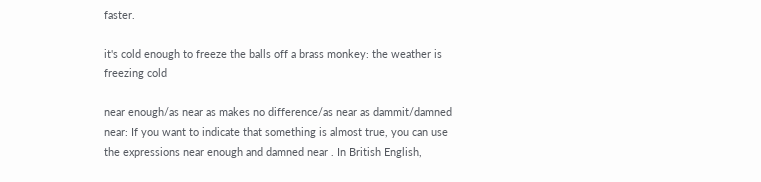faster.

it's cold enough to freeze the balls off a brass monkey: the weather is freezing cold

near enough/as near as makes no difference/as near as dammit/damned near: If you want to indicate that something is almost true, you can use the expressions near enough and damned near . In British English,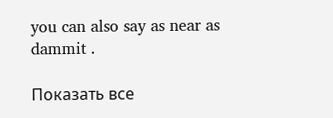you can also say as near as dammit .

Показать все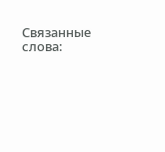Связанные слова: